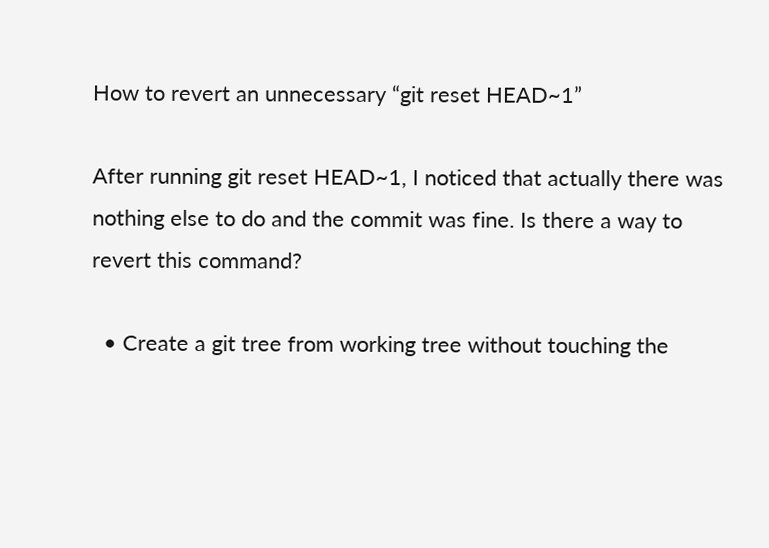How to revert an unnecessary “git reset HEAD~1”

After running git reset HEAD~1, I noticed that actually there was nothing else to do and the commit was fine. Is there a way to revert this command?

  • Create a git tree from working tree without touching the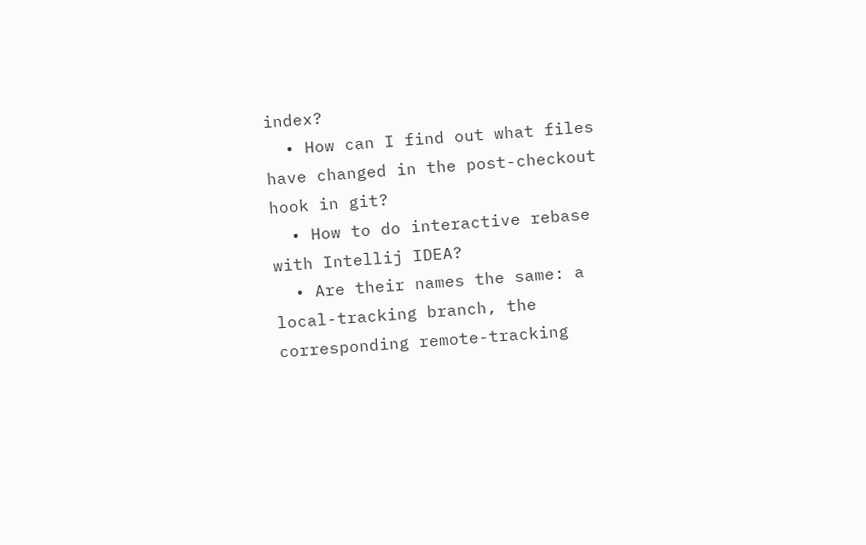index?
  • How can I find out what files have changed in the post-checkout hook in git?
  • How to do interactive rebase with Intellij IDEA?
  • Are their names the same: a local-tracking branch, the corresponding remote-tracking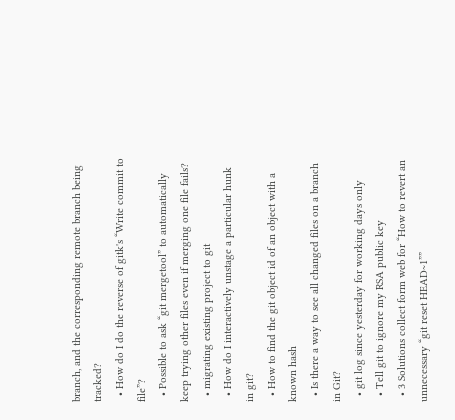branch, and the corresponding remote branch being tracked?
  • How do I do the reverse of gitk's “Write commit to file”?
  • Possible to ask “git mergetool” to automatically keep trying other files even if merging one file fails?
  • migrating existing project to git
  • How do I interactively unstage a particular hunk in git?
  • How to find the git object id of an object with a known hash
  • Is there a way to see all changed files on a branch in Git?
  • git log since yesterday for working days only
  • Tell git to ignore my RSA public key
  • 3 Solutions collect form web for “How to revert an unnecessary “git reset HEAD~1””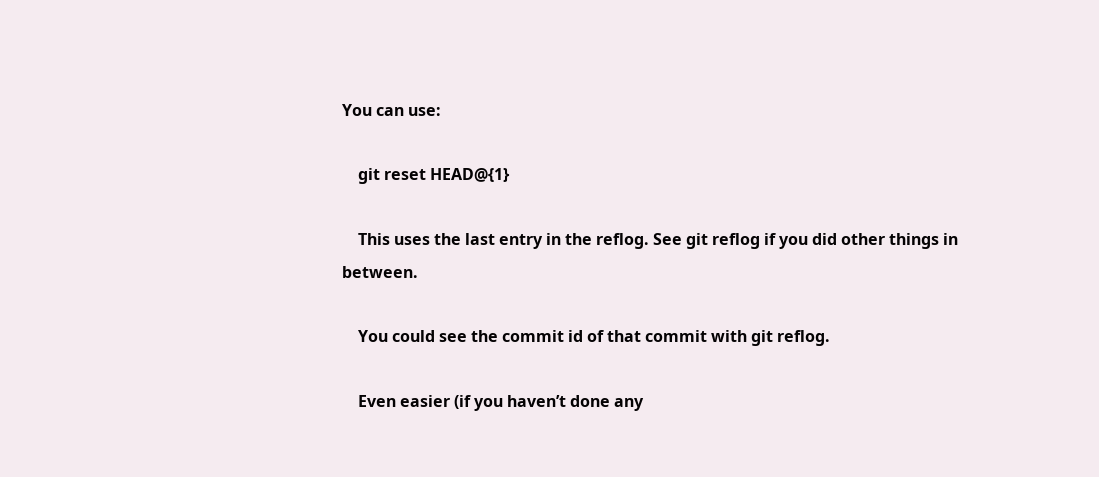You can use:

    git reset HEAD@{1}

    This uses the last entry in the reflog. See git reflog if you did other things in between.

    You could see the commit id of that commit with git reflog.

    Even easier (if you haven’t done any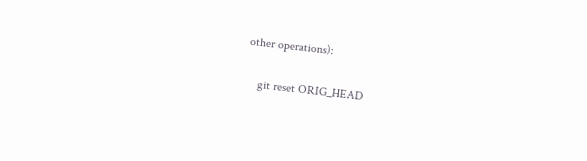other operations):

    git reset ORIG_HEAD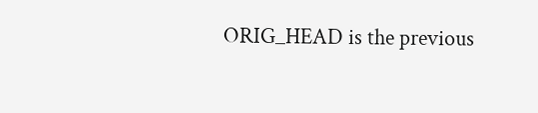ORIG_HEAD is the previous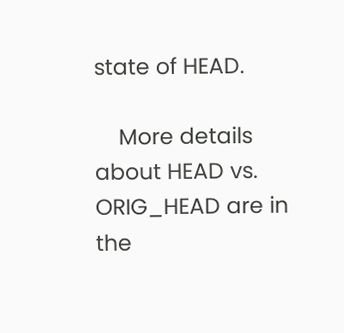state of HEAD.

    More details about HEAD vs. ORIG_HEAD are in the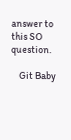answer to this SO question.

    Git Baby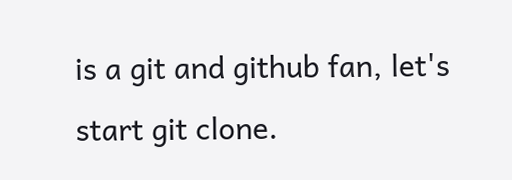is a git and github fan, let's start git clone.